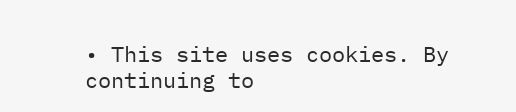• This site uses cookies. By continuing to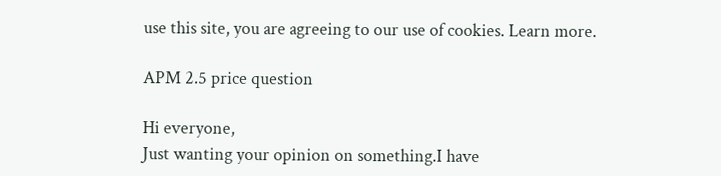use this site, you are agreeing to our use of cookies. Learn more.

APM 2.5 price question

Hi everyone,
Just wanting your opinion on something.I have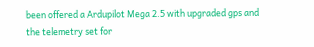been offered a Ardupilot Mega 2.5 with upgraded gps and the telemetry set for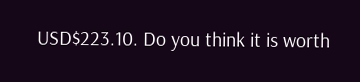USD$223.10. Do you think it is worth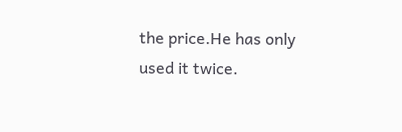the price.He has only used it twice.